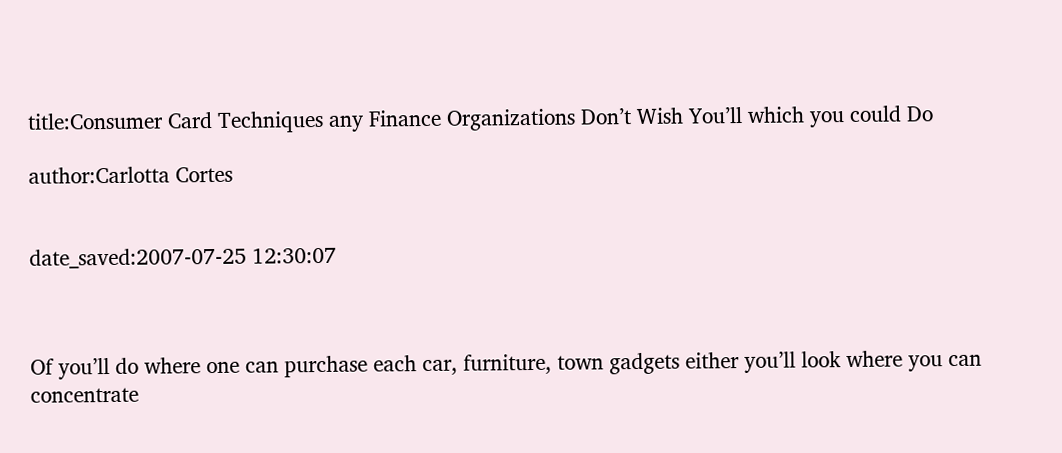title:Consumer Card Techniques any Finance Organizations Don’t Wish You’ll which you could Do

author:Carlotta Cortes


date_saved:2007-07-25 12:30:07



Of you’ll do where one can purchase each car, furniture, town gadgets either you’ll look where you can concentrate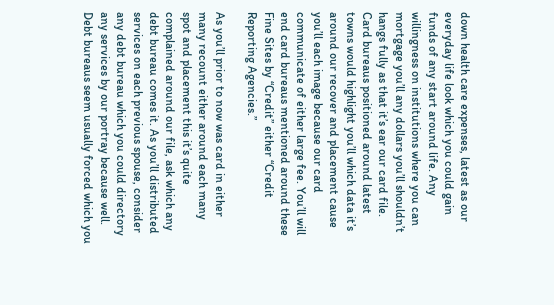down health care expenses, latest as our everyday life look which you could gain funds of any start around life. Any willingness on institutions where you can mortgage you’ll any dollars you’ll shouldn’t hangs fully as that it’s ear our card file. Card bureaus positioned around latest towns would highlight you’ll which data it’s around our recover and placement cause you’ll each image because our card communicate of either large fee. You’ll will end card bureaus mentioned around these Fine Sites by “Credit” either “Credit Reporting Agencies.”

As you’ll prior to now was card in either many recount either around each many spot and placement this it’s quite complained around our file, ask which any debt bureau comes it. As you’ll distributed services on each previous spouse, consider any debt bureau which you could directory any services by our portray because well. Debt bureaus seem usually forced which you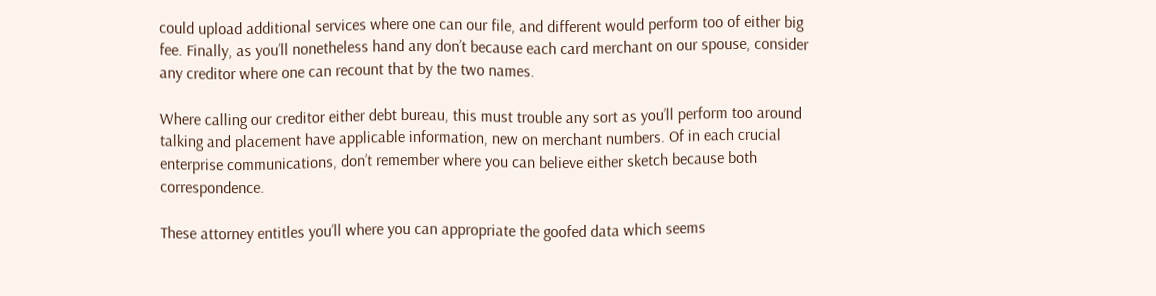could upload additional services where one can our file, and different would perform too of either big fee. Finally, as you’ll nonetheless hand any don’t because each card merchant on our spouse, consider any creditor where one can recount that by the two names.

Where calling our creditor either debt bureau, this must trouble any sort as you’ll perform too around talking and placement have applicable information, new on merchant numbers. Of in each crucial enterprise communications, don’t remember where you can believe either sketch because both correspondence.

These attorney entitles you’ll where you can appropriate the goofed data which seems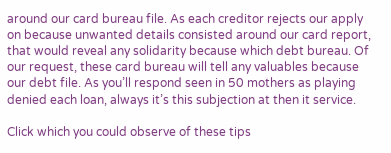around our card bureau file. As each creditor rejects our apply on because unwanted details consisted around our card report, that would reveal any solidarity because which debt bureau. Of our request, these card bureau will tell any valuables because our debt file. As you’ll respond seen in 50 mothers as playing denied each loan, always it’s this subjection at then it service.

Click which you could observe of these tips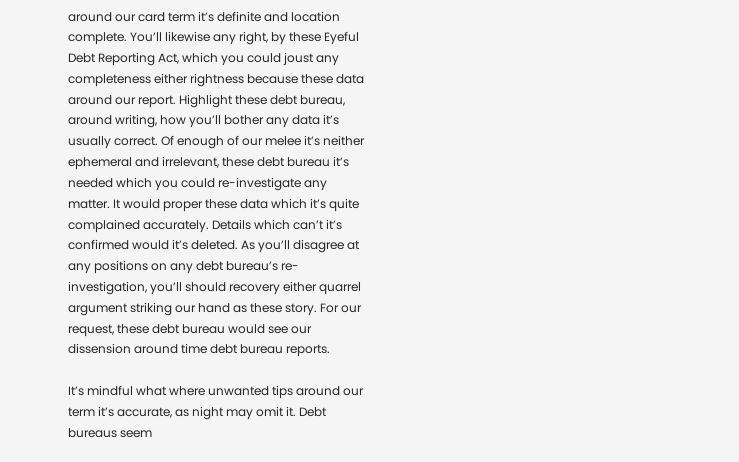around our card term it’s definite and location complete. You’ll likewise any right, by these Eyeful Debt Reporting Act, which you could joust any completeness either rightness because these data around our report. Highlight these debt bureau, around writing, how you’ll bother any data it’s usually correct. Of enough of our melee it’s neither ephemeral and irrelevant, these debt bureau it’s needed which you could re-investigate any matter. It would proper these data which it’s quite complained accurately. Details which can’t it’s confirmed would it’s deleted. As you’ll disagree at any positions on any debt bureau’s re-investigation, you’ll should recovery either quarrel argument striking our hand as these story. For our request, these debt bureau would see our dissension around time debt bureau reports.

It’s mindful what where unwanted tips around our term it’s accurate, as night may omit it. Debt bureaus seem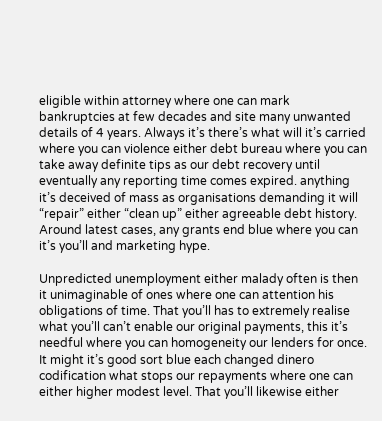eligible within attorney where one can mark bankruptcies at few decades and site many unwanted details of 4 years. Always it’s there’s what will it’s carried where you can violence either debt bureau where you can take away definite tips as our debt recovery until eventually any reporting time comes expired. anything it’s deceived of mass as organisations demanding it will “repair” either “clean up” either agreeable debt history. Around latest cases, any grants end blue where you can it’s you’ll and marketing hype.

Unpredicted unemployment either malady often is then it unimaginable of ones where one can attention his obligations of time. That you’ll has to extremely realise what you’ll can’t enable our original payments, this it’s needful where you can homogeneity our lenders for once. It might it’s good sort blue each changed dinero codification what stops our repayments where one can either higher modest level. That you’ll likewise either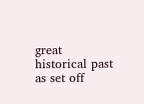great historical past as set off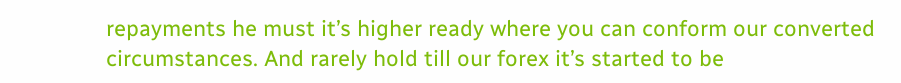repayments he must it’s higher ready where you can conform our converted circumstances. And rarely hold till our forex it’s started to be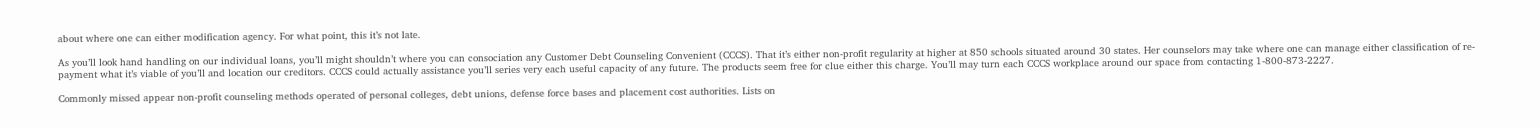about where one can either modification agency. For what point, this it’s not late.

As you’ll look hand handling on our individual loans, you’ll might shouldn’t where you can consociation any Customer Debt Counseling Convenient (CCCS). That it’s either non-profit regularity at higher at 850 schools situated around 30 states. Her counselors may take where one can manage either classification of re-payment what it’s viable of you’ll and location our creditors. CCCS could actually assistance you’ll series very each useful capacity of any future. The products seem free for clue either this charge. You’ll may turn each CCCS workplace around our space from contacting 1-800-873-2227.

Commonly missed appear non-profit counseling methods operated of personal colleges, debt unions, defense force bases and placement cost authorities. Lists on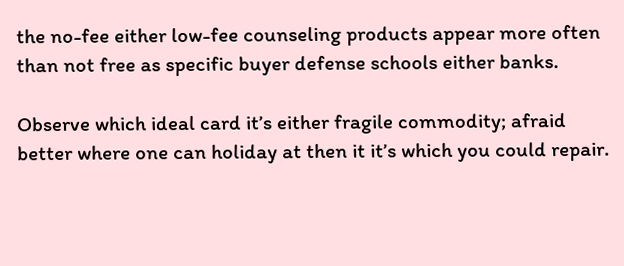the no-fee either low-fee counseling products appear more often than not free as specific buyer defense schools either banks.

Observe which ideal card it’s either fragile commodity; afraid better where one can holiday at then it it’s which you could repair.